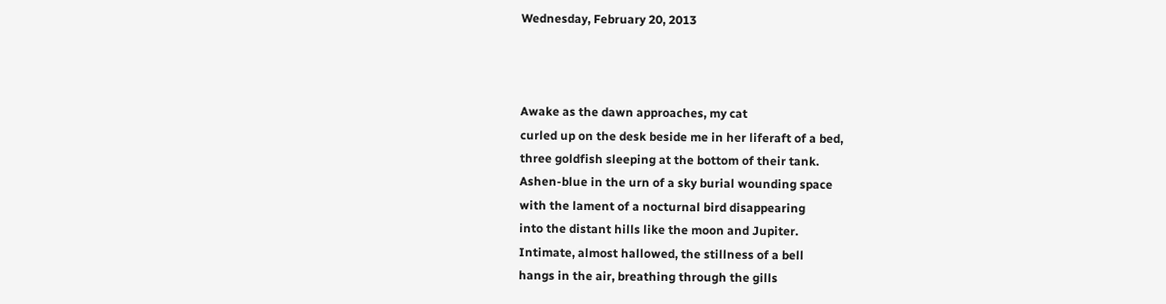Wednesday, February 20, 2013



Awake as the dawn approaches, my cat
curled up on the desk beside me in her liferaft of a bed,
three goldfish sleeping at the bottom of their tank.
Ashen-blue in the urn of a sky burial wounding space
with the lament of a nocturnal bird disappearing
into the distant hills like the moon and Jupiter.
Intimate, almost hallowed, the stillness of a bell
hangs in the air, breathing through the gills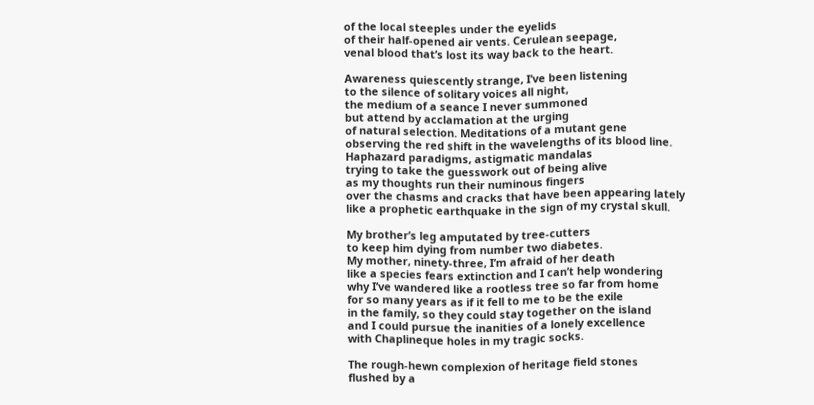of the local steeples under the eyelids
of their half-opened air vents. Cerulean seepage,
venal blood that’s lost its way back to the heart.

Awareness quiescently strange, I’ve been listening
to the silence of solitary voices all night,
the medium of a seance I never summoned
but attend by acclamation at the urging
of natural selection. Meditations of a mutant gene
observing the red shift in the wavelengths of its blood line.
Haphazard paradigms, astigmatic mandalas
trying to take the guesswork out of being alive
as my thoughts run their numinous fingers
over the chasms and cracks that have been appearing lately
like a prophetic earthquake in the sign of my crystal skull.

My brother’s leg amputated by tree-cutters
to keep him dying from number two diabetes.
My mother, ninety-three, I’m afraid of her death
like a species fears extinction and I can’t help wondering
why I’ve wandered like a rootless tree so far from home
for so many years as if it fell to me to be the exile
in the family, so they could stay together on the island
and I could pursue the inanities of a lonely excellence
with Chaplineque holes in my tragic socks.

The rough-hewn complexion of heritage field stones
flushed by a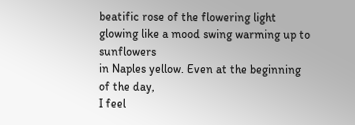beatific rose of the flowering light
glowing like a mood swing warming up to sunflowers
in Naples yellow. Even at the beginning of the day,
I feel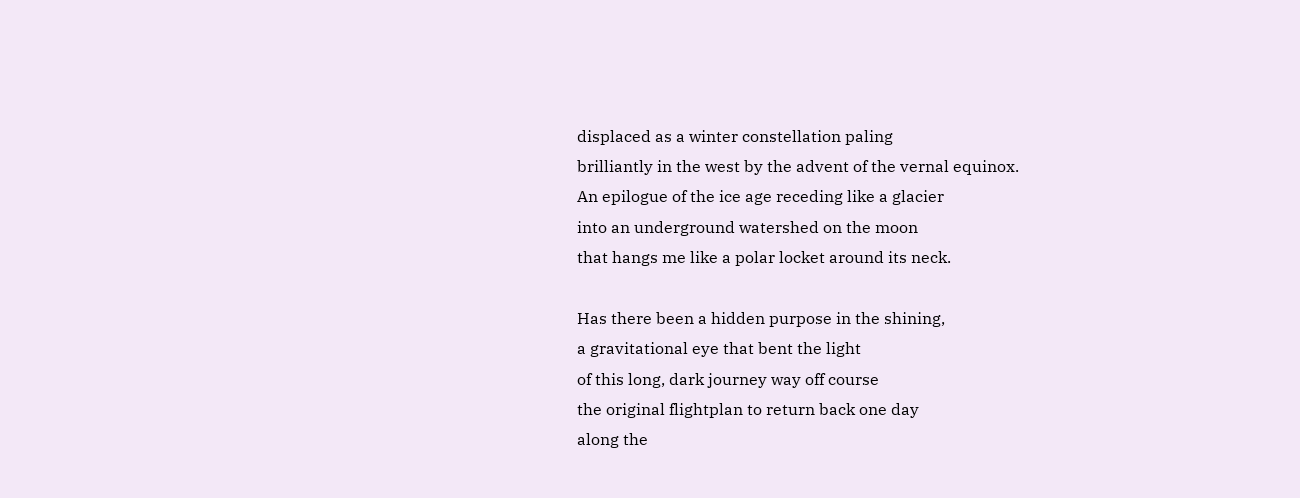displaced as a winter constellation paling
brilliantly in the west by the advent of the vernal equinox.
An epilogue of the ice age receding like a glacier
into an underground watershed on the moon
that hangs me like a polar locket around its neck.

Has there been a hidden purpose in the shining,
a gravitational eye that bent the light
of this long, dark journey way off course
the original flightplan to return back one day
along the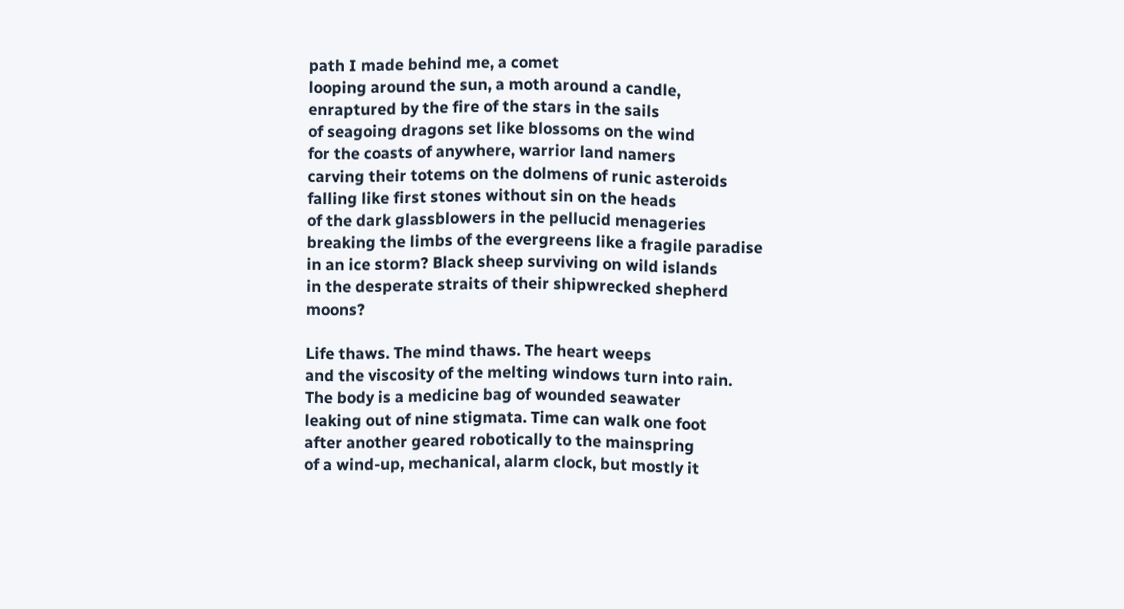path I made behind me, a comet
looping around the sun, a moth around a candle,
enraptured by the fire of the stars in the sails
of seagoing dragons set like blossoms on the wind
for the coasts of anywhere, warrior land namers
carving their totems on the dolmens of runic asteroids
falling like first stones without sin on the heads
of the dark glassblowers in the pellucid menageries
breaking the limbs of the evergreens like a fragile paradise
in an ice storm? Black sheep surviving on wild islands
in the desperate straits of their shipwrecked shepherd moons?

Life thaws. The mind thaws. The heart weeps
and the viscosity of the melting windows turn into rain.
The body is a medicine bag of wounded seawater
leaking out of nine stigmata. Time can walk one foot
after another geared robotically to the mainspring
of a wind-up, mechanical, alarm clock, but mostly it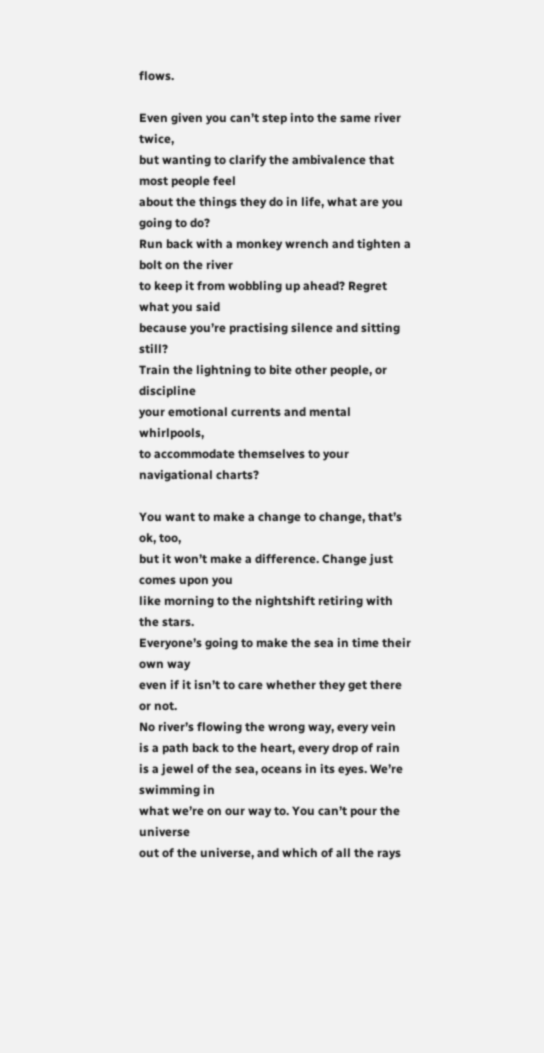flows.

Even given you can’t step into the same river twice,
but wanting to clarify the ambivalence that most people feel
about the things they do in life, what are you going to do?
Run back with a monkey wrench and tighten a bolt on the river
to keep it from wobbling up ahead? Regret what you said
because you’re practising silence and sitting still?
Train the lightning to bite other people, or discipline
your emotional currents and mental whirlpools,
to accommodate themselves to your navigational charts?

You want to make a change to change, that’s ok, too,
but it won’t make a difference. Change just comes upon you
like morning to the nightshift retiring with the stars.
Everyone’s going to make the sea in time their own way
even if it isn’t to care whether they get there or not.
No river’s flowing the wrong way, every vein
is a path back to the heart, every drop of rain
is a jewel of the sea, oceans in its eyes. We’re swimming in
what we’re on our way to. You can’t pour the universe
out of the universe, and which of all the rays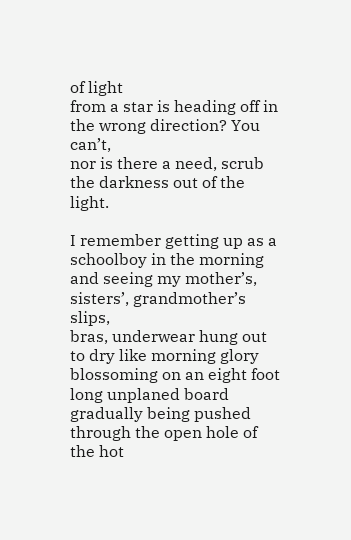of light
from a star is heading off in the wrong direction? You can’t,
nor is there a need, scrub the darkness out of the light.

I remember getting up as a schoolboy in the morning
and seeing my mother’s, sisters’, grandmother’s slips,
bras, underwear hung out to dry like morning glory
blossoming on an eight foot long unplaned board
gradually being pushed through the open hole of the hot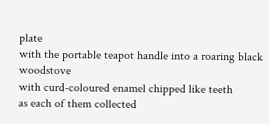plate
with the portable teapot handle into a roaring black woodstove
with curd-coloured enamel chipped like teeth
as each of them collected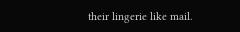their lingerie like mail.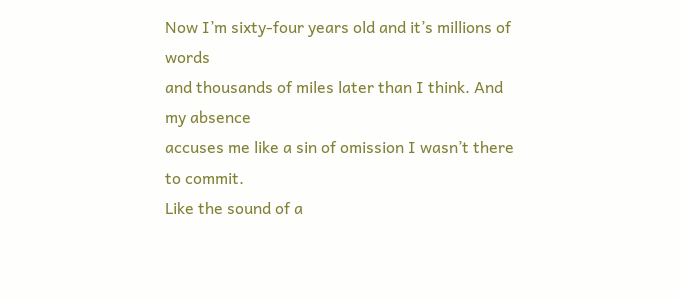Now I’m sixty-four years old and it’s millions of words
and thousands of miles later than I think. And my absence
accuses me like a sin of omission I wasn’t there to commit.
Like the sound of a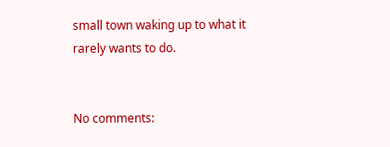small town waking up to what it rarely wants to do.


No comments: